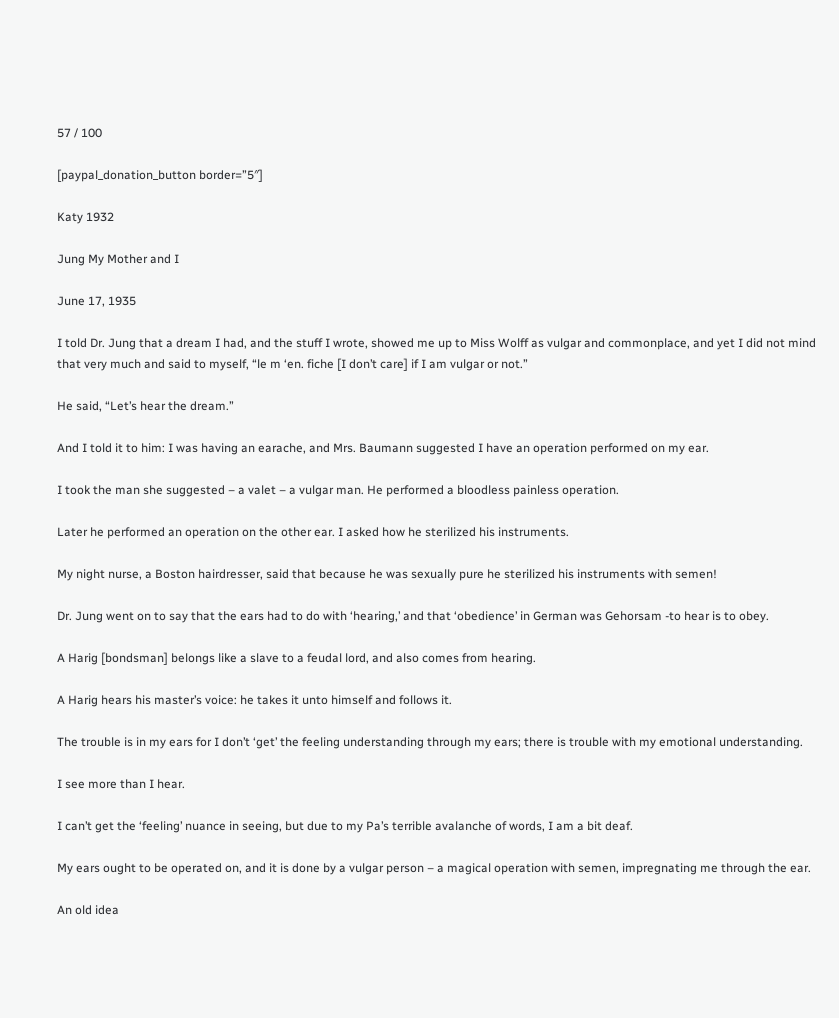57 / 100

[paypal_donation_button border=”5″]

Katy 1932

Jung My Mother and I

June 17, 1935

I told Dr. Jung that a dream I had, and the stuff I wrote, showed me up to Miss Wolff as vulgar and commonplace, and yet I did not mind that very much and said to myself, “le m ‘en. fiche [I don’t care] if I am vulgar or not.”

He said, “Let’s hear the dream.”

And I told it to him: I was having an earache, and Mrs. Baumann suggested I have an operation performed on my ear.

I took the man she suggested – a valet – a vulgar man. He performed a bloodless painless operation.

Later he performed an operation on the other ear. I asked how he sterilized his instruments.

My night nurse, a Boston hairdresser, said that because he was sexually pure he sterilized his instruments with semen!

Dr. Jung went on to say that the ears had to do with ‘hearing,’ and that ‘obedience’ in German was Gehorsam -to hear is to obey.

A Harig [bondsman] belongs like a slave to a feudal lord, and also comes from hearing.

A Harig hears his master’s voice: he takes it unto himself and follows it.

The trouble is in my ears for I don’t ‘get’ the feeling understanding through my ears; there is trouble with my emotional understanding.

I see more than I hear.

I can’t get the ‘feeling’ nuance in seeing, but due to my Pa’s terrible avalanche of words, I am a bit deaf.

My ears ought to be operated on, and it is done by a vulgar person – a magical operation with semen, impregnating me through the ear.

An old idea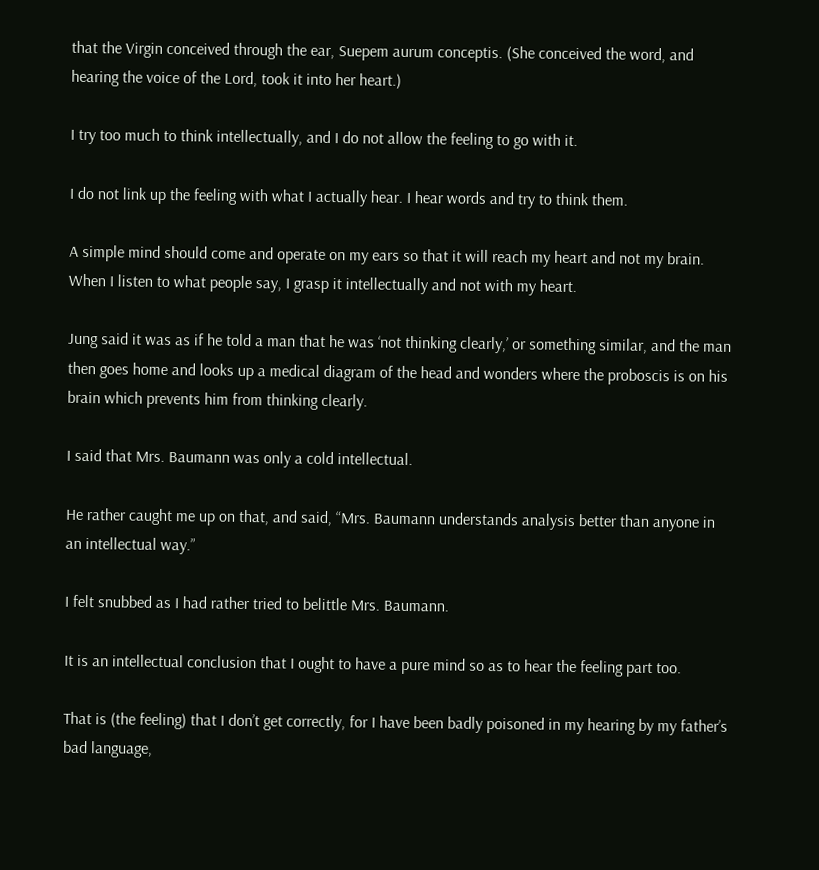that the Virgin conceived through the ear, Suepem aurum conceptis. (She conceived the word, and hearing the voice of the Lord, took it into her heart.)

I try too much to think intellectually, and I do not allow the feeling to go with it.

I do not link up the feeling with what I actually hear. I hear words and try to think them.

A simple mind should come and operate on my ears so that it will reach my heart and not my brain. When I listen to what people say, I grasp it intellectually and not with my heart.

Jung said it was as if he told a man that he was ‘not thinking clearly,’ or something similar, and the man then goes home and looks up a medical diagram of the head and wonders where the proboscis is on his brain which prevents him from thinking clearly.

I said that Mrs. Baumann was only a cold intellectual.

He rather caught me up on that, and said, “Mrs. Baumann understands analysis better than anyone in an intellectual way.”

I felt snubbed as I had rather tried to belittle Mrs. Baumann.

It is an intellectual conclusion that I ought to have a pure mind so as to hear the feeling part too.

That is (the feeling) that I don’t get correctly, for I have been badly poisoned in my hearing by my father’s bad language,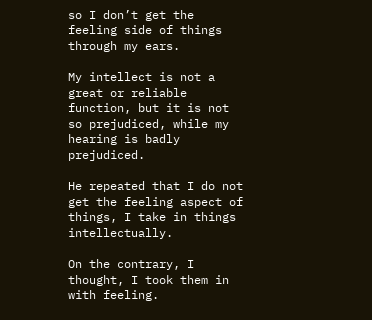so I don’t get the feeling side of things through my ears.

My intellect is not a great or reliable function, but it is not so prejudiced, while my hearing is badly prejudiced.

He repeated that I do not get the feeling aspect of things, I take in things intellectually.

On the contrary, I thought, I took them in with feeling.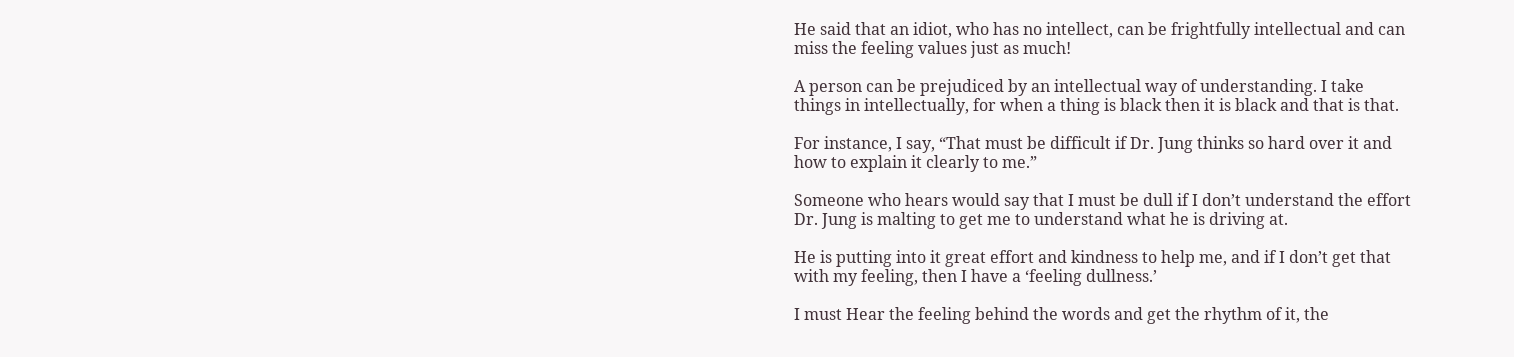He said that an idiot, who has no intellect, can be frightfully intellectual and can miss the feeling values just as much!

A person can be prejudiced by an intellectual way of understanding. I take things in intellectually, for when a thing is black then it is black and that is that.

For instance, I say, “That must be difficult if Dr. Jung thinks so hard over it and how to explain it clearly to me.”

Someone who hears would say that I must be dull if I don’t understand the effort Dr. Jung is malting to get me to understand what he is driving at.

He is putting into it great effort and kindness to help me, and if I don’t get that with my feeling, then I have a ‘feeling dullness.’

I must Hear the feeling behind the words and get the rhythm of it, the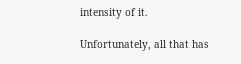intensity of it.

Unfortunately, all that has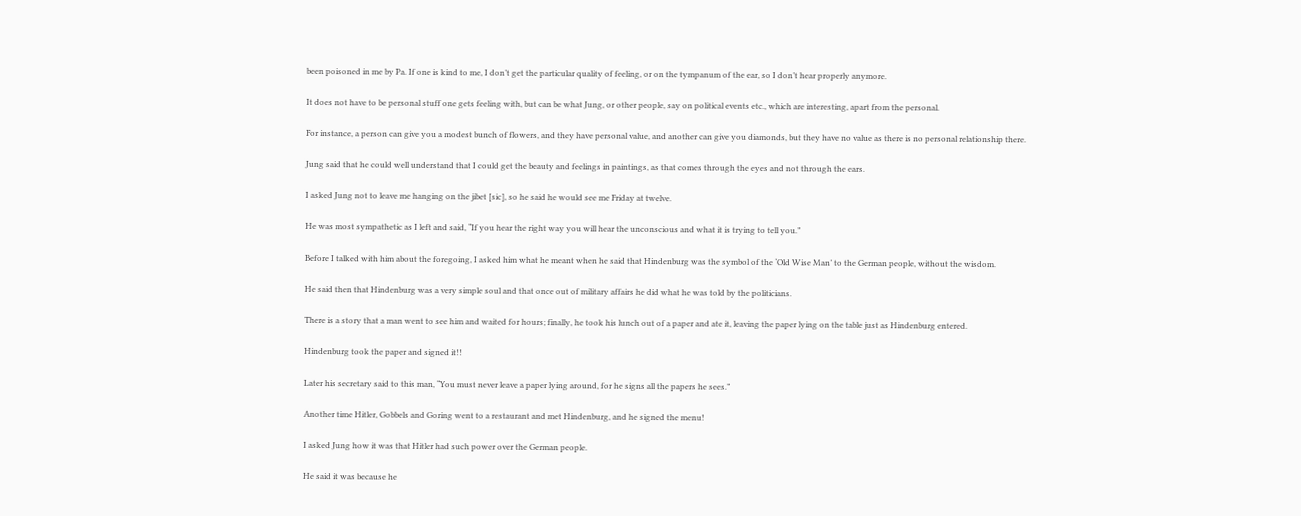been poisoned in me by Pa. If one is kind to me, I don’t get the particular quality of feeling, or on the tympanum of the ear, so I don’t hear properly anymore.

It does not have to be personal stuff one gets feeling with, but can be what Jung, or other people, say on political events etc., which are interesting, apart from the personal.

For instance, a person can give you a modest bunch of flowers, and they have personal value, and another can give you diamonds, but they have no value as there is no personal relationship there.

Jung said that he could well understand that I could get the beauty and feelings in paintings, as that comes through the eyes and not through the ears.

I asked Jung not to leave me hanging on the jibet [sic], so he said he would see me Friday at twelve.

He was most sympathetic as I left and said, “If you hear the right way you will hear the unconscious and what it is trying to tell you.”

Before I talked with him about the foregoing, I asked him what he meant when he said that Hindenburg was the symbol of the ‘Old Wise Man’ to the German people, without the wisdom.

He said then that Hindenburg was a very simple soul and that once out of military affairs he did what he was told by the politicians.

There is a story that a man went to see him and waited for hours; finally, he took his lunch out of a paper and ate it, leaving the paper lying on the table just as Hindenburg entered.

Hindenburg took the paper and signed it!!

Later his secretary said to this man, “You must never leave a paper lying around, for he signs all the papers he sees.”

Another time Hitler, Gobbels and Goring went to a restaurant and met Hindenburg, and he signed the menu!

I asked Jung how it was that Hitler had such power over the German people.

He said it was because he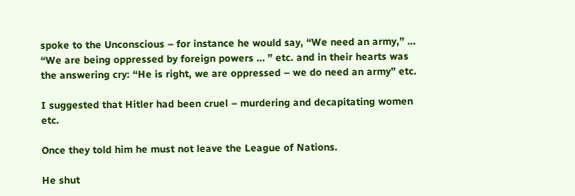spoke to the Unconscious – for instance he would say, “We need an army,” … “We are being oppressed by foreign powers … ” etc. and in their hearts was the answering cry: “He is right, we are oppressed – we do need an army” etc.

I suggested that Hitler had been cruel – murdering and decapitating women etc.

Once they told him he must not leave the League of Nations.

He shut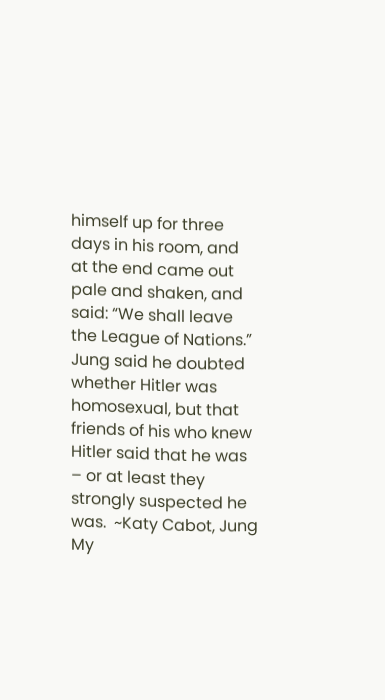himself up for three days in his room, and at the end came out pale and shaken, and said: “We shall leave the League of Nations.” Jung said he doubted whether Hitler was homosexual, but that friends of his who knew Hitler said that he was – or at least they strongly suspected he was.  ~Katy Cabot, Jung My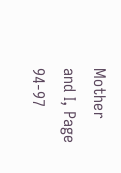Mother and I, Page 94-97